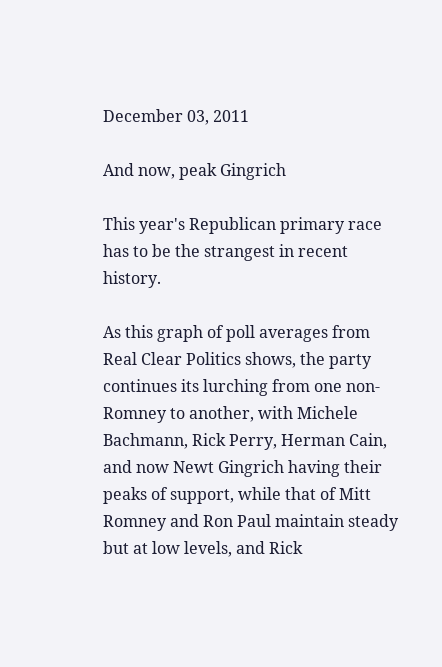December 03, 2011

And now, peak Gingrich

This year's Republican primary race has to be the strangest in recent history.

As this graph of poll averages from Real Clear Politics shows, the party continues its lurching from one non-Romney to another, with Michele Bachmann, Rick Perry, Herman Cain, and now Newt Gingrich having their peaks of support, while that of Mitt Romney and Ron Paul maintain steady but at low levels, and Rick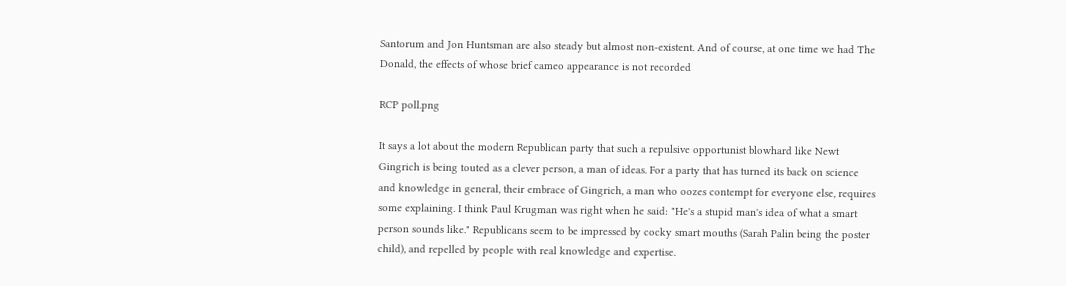Santorum and Jon Huntsman are also steady but almost non-existent. And of course, at one time we had The Donald, the effects of whose brief cameo appearance is not recorded

RCP poll.png

It says a lot about the modern Republican party that such a repulsive opportunist blowhard like Newt Gingrich is being touted as a clever person, a man of ideas. For a party that has turned its back on science and knowledge in general, their embrace of Gingrich, a man who oozes contempt for everyone else, requires some explaining. I think Paul Krugman was right when he said: "He's a stupid man's idea of what a smart person sounds like." Republicans seem to be impressed by cocky smart mouths (Sarah Palin being the poster child), and repelled by people with real knowledge and expertise.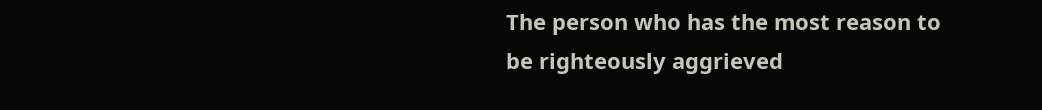The person who has the most reason to be righteously aggrieved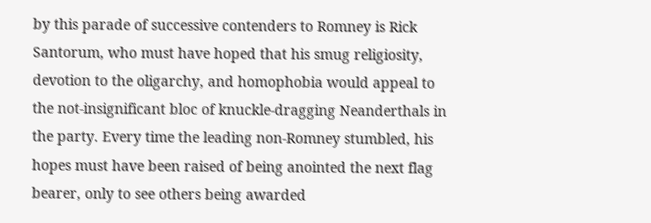by this parade of successive contenders to Romney is Rick Santorum, who must have hoped that his smug religiosity, devotion to the oligarchy, and homophobia would appeal to the not-insignificant bloc of knuckle-dragging Neanderthals in the party. Every time the leading non-Romney stumbled, his hopes must have been raised of being anointed the next flag bearer, only to see others being awarded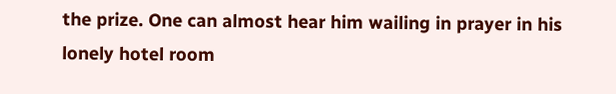the prize. One can almost hear him wailing in prayer in his lonely hotel room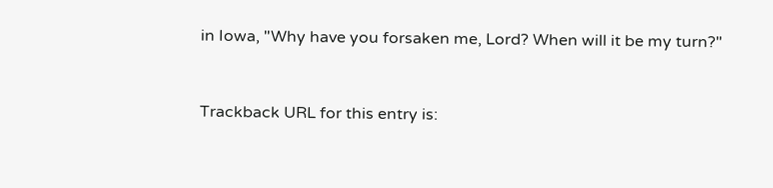in Iowa, "Why have you forsaken me, Lord? When will it be my turn?"


Trackback URL for this entry is: